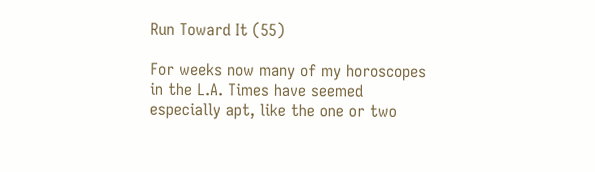Run Toward It (55)

For weeks now many of my horoscopes in the L.A. Times have seemed especially apt, like the one or two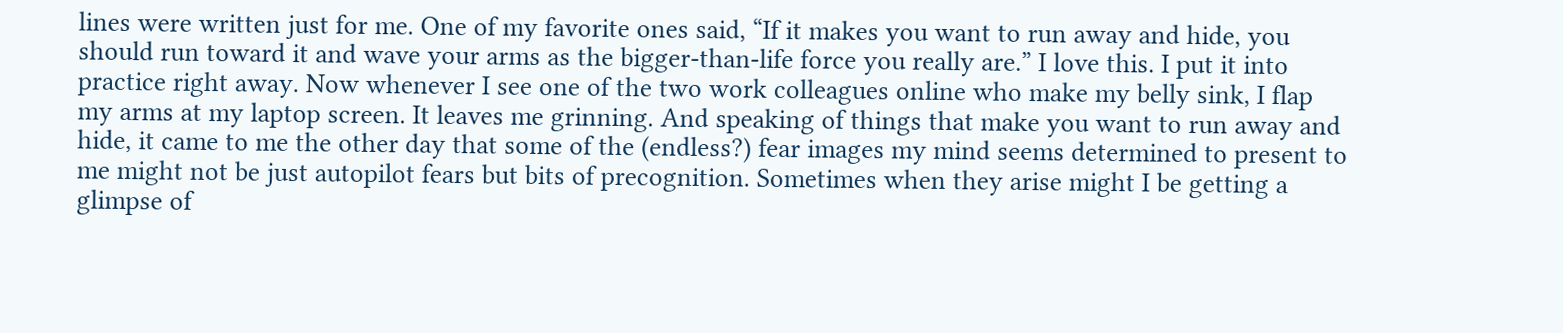lines were written just for me. One of my favorite ones said, “If it makes you want to run away and hide, you should run toward it and wave your arms as the bigger-than-life force you really are.” I love this. I put it into practice right away. Now whenever I see one of the two work colleagues online who make my belly sink, I flap my arms at my laptop screen. It leaves me grinning. And speaking of things that make you want to run away and hide, it came to me the other day that some of the (endless?) fear images my mind seems determined to present to me might not be just autopilot fears but bits of precognition. Sometimes when they arise might I be getting a glimpse of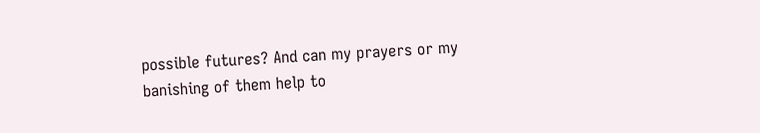possible futures? And can my prayers or my banishing of them help to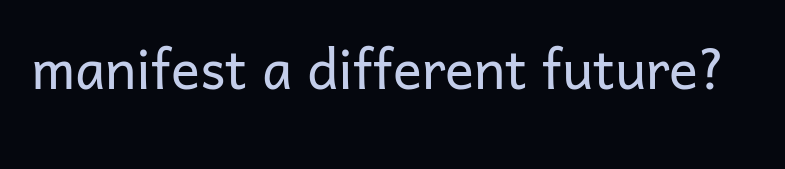manifest a different future?